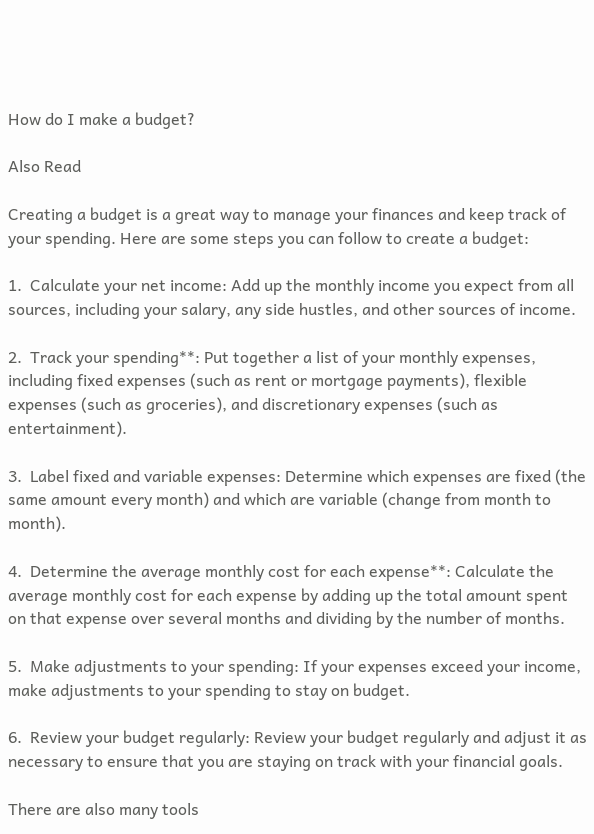How do I make a budget?

Also Read

Creating a budget is a great way to manage your finances and keep track of your spending. Here are some steps you can follow to create a budget:

1.  Calculate your net income: Add up the monthly income you expect from all sources, including your salary, any side hustles, and other sources of income.

2.  Track your spending**: Put together a list of your monthly expenses, including fixed expenses (such as rent or mortgage payments), flexible expenses (such as groceries), and discretionary expenses (such as entertainment).

3.  Label fixed and variable expenses: Determine which expenses are fixed (the same amount every month) and which are variable (change from month to month).

4.  Determine the average monthly cost for each expense**: Calculate the average monthly cost for each expense by adding up the total amount spent on that expense over several months and dividing by the number of months.

5.  Make adjustments to your spending: If your expenses exceed your income, make adjustments to your spending to stay on budget.

6.  Review your budget regularly: Review your budget regularly and adjust it as necessary to ensure that you are staying on track with your financial goals.

There are also many tools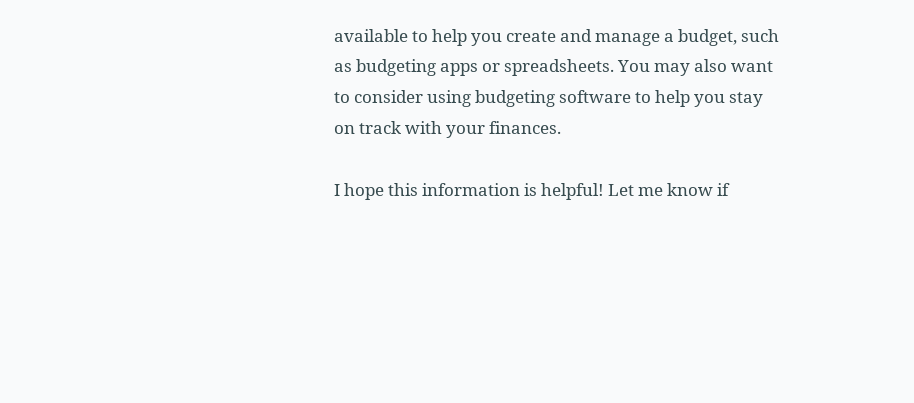available to help you create and manage a budget, such as budgeting apps or spreadsheets. You may also want to consider using budgeting software to help you stay on track with your finances.

I hope this information is helpful! Let me know if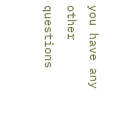you have any other questions